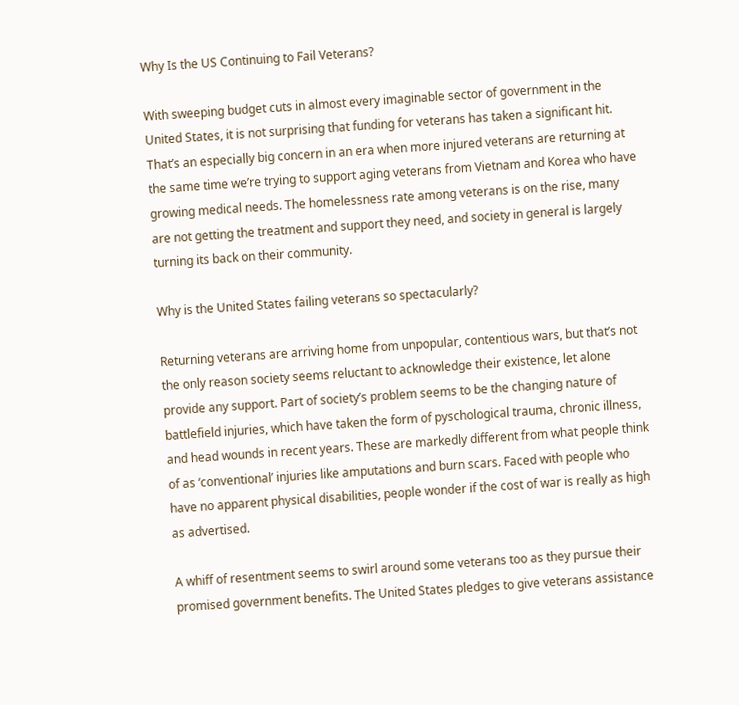Why Is the US Continuing to Fail Veterans?

With sweeping budget cuts in almost every imaginable sector of government in the United States, it is not surprising that funding for veterans has taken a significant hit. That’s an especially big concern in an era when more injured veterans are returning at the same time we’re trying to support aging veterans from Vietnam and Korea who have growing medical needs. The homelessness rate among veterans is on the rise, many are not getting the treatment and support they need, and society in general is largely turning its back on their community.

Why is the United States failing veterans so spectacularly?

Returning veterans are arriving home from unpopular, contentious wars, but that’s not the only reason society seems reluctant to acknowledge their existence, let alone provide any support. Part of society’s problem seems to be the changing nature of battlefield injuries, which have taken the form of pyschological trauma, chronic illness, and head wounds in recent years. These are markedly different from what people think of as ‘conventional’ injuries like amputations and burn scars. Faced with people who have no apparent physical disabilities, people wonder if the cost of war is really as high as advertised.

A whiff of resentment seems to swirl around some veterans too as they pursue their promised government benefits. The United States pledges to give veterans assistance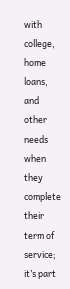with college, home loans, and other needs when they complete their term of service; it’s part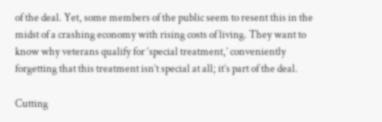of the deal. Yet, some members of the public seem to resent this in the midst of a crashing economy with rising costs of living. They want to know why veterans qualify for ‘special treatment,’ conveniently forgetting that this treatment isn’t special at all; it’s part of the deal.

Cutting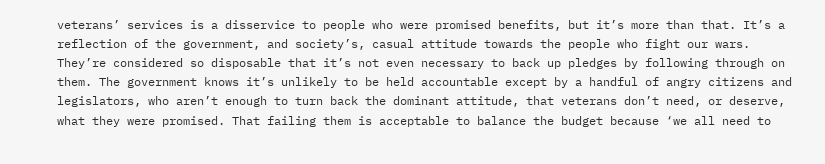veterans’ services is a disservice to people who were promised benefits, but it’s more than that. It’s a reflection of the government, and society’s, casual attitude towards the people who fight our wars. They’re considered so disposable that it’s not even necessary to back up pledges by following through on them. The government knows it’s unlikely to be held accountable except by a handful of angry citizens and legislators, who aren’t enough to turn back the dominant attitude, that veterans don’t need, or deserve, what they were promised. That failing them is acceptable to balance the budget because ‘we all need to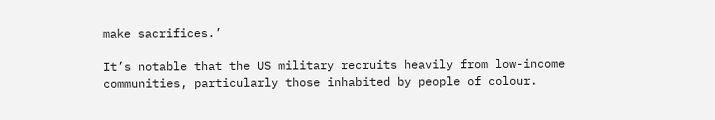make sacrifices.’

It’s notable that the US military recruits heavily from low-income communities, particularly those inhabited by people of colour.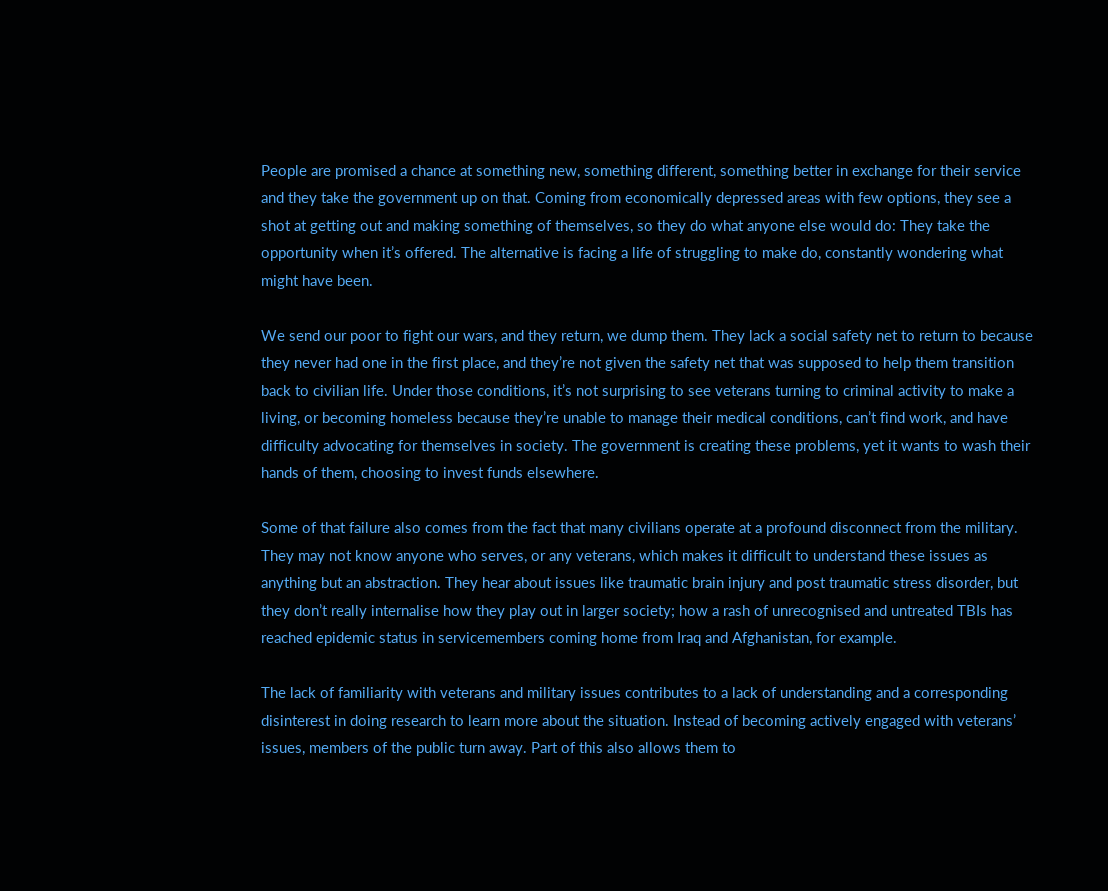People are promised a chance at something new, something different, something better in exchange for their service and they take the government up on that. Coming from economically depressed areas with few options, they see a shot at getting out and making something of themselves, so they do what anyone else would do: They take the opportunity when it’s offered. The alternative is facing a life of struggling to make do, constantly wondering what might have been.

We send our poor to fight our wars, and they return, we dump them. They lack a social safety net to return to because they never had one in the first place, and they’re not given the safety net that was supposed to help them transition back to civilian life. Under those conditions, it’s not surprising to see veterans turning to criminal activity to make a living, or becoming homeless because they’re unable to manage their medical conditions, can’t find work, and have difficulty advocating for themselves in society. The government is creating these problems, yet it wants to wash their hands of them, choosing to invest funds elsewhere.

Some of that failure also comes from the fact that many civilians operate at a profound disconnect from the military. They may not know anyone who serves, or any veterans, which makes it difficult to understand these issues as anything but an abstraction. They hear about issues like traumatic brain injury and post traumatic stress disorder, but they don’t really internalise how they play out in larger society; how a rash of unrecognised and untreated TBIs has reached epidemic status in servicemembers coming home from Iraq and Afghanistan, for example.

The lack of familiarity with veterans and military issues contributes to a lack of understanding and a corresponding disinterest in doing research to learn more about the situation. Instead of becoming actively engaged with veterans’ issues, members of the public turn away. Part of this also allows them to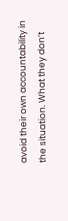avoid their own accountability in the situation. What they don’t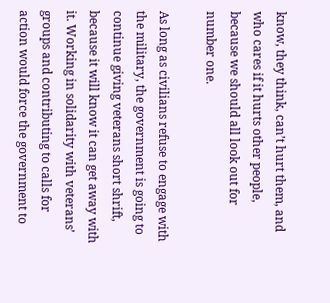know, they think, can’t hurt them, and who cares if it hurts other people, because we should all look out for number one.

As long as civilians refuse to engage with the military, the government is going to continue giving veterans short shrift, because it will know it can get away with it. Working in solidarity with veterans’ groups and contributing to calls for action would force the government to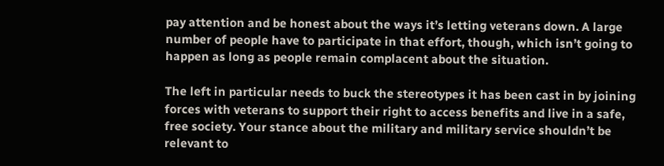pay attention and be honest about the ways it’s letting veterans down. A large number of people have to participate in that effort, though, which isn’t going to happen as long as people remain complacent about the situation.

The left in particular needs to buck the stereotypes it has been cast in by joining forces with veterans to support their right to access benefits and live in a safe, free society. Your stance about the military and military service shouldn’t be relevant to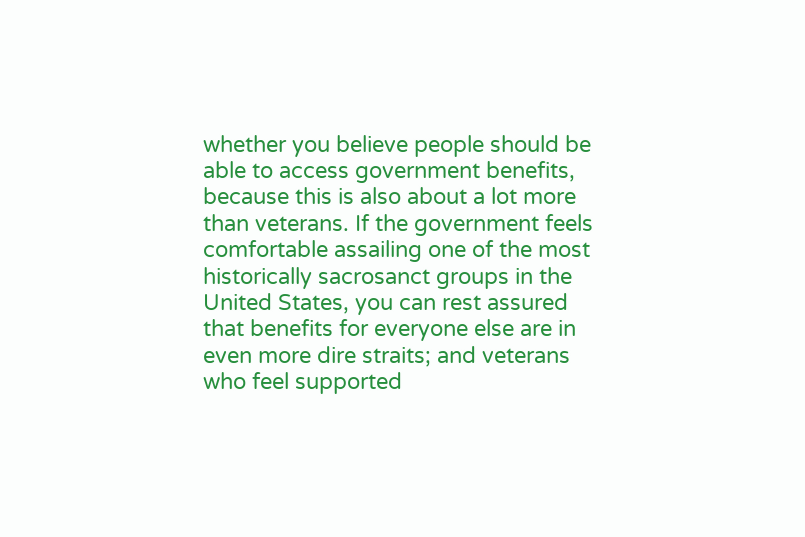whether you believe people should be able to access government benefits, because this is also about a lot more than veterans. If the government feels comfortable assailing one of the most historically sacrosanct groups in the United States, you can rest assured that benefits for everyone else are in even more dire straits; and veterans who feel supported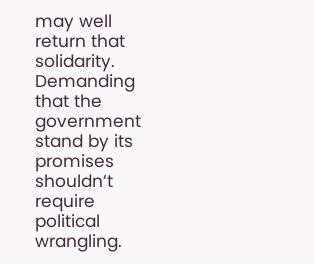may well return that solidarity. Demanding that the government stand by its promises shouldn’t require political wrangling.